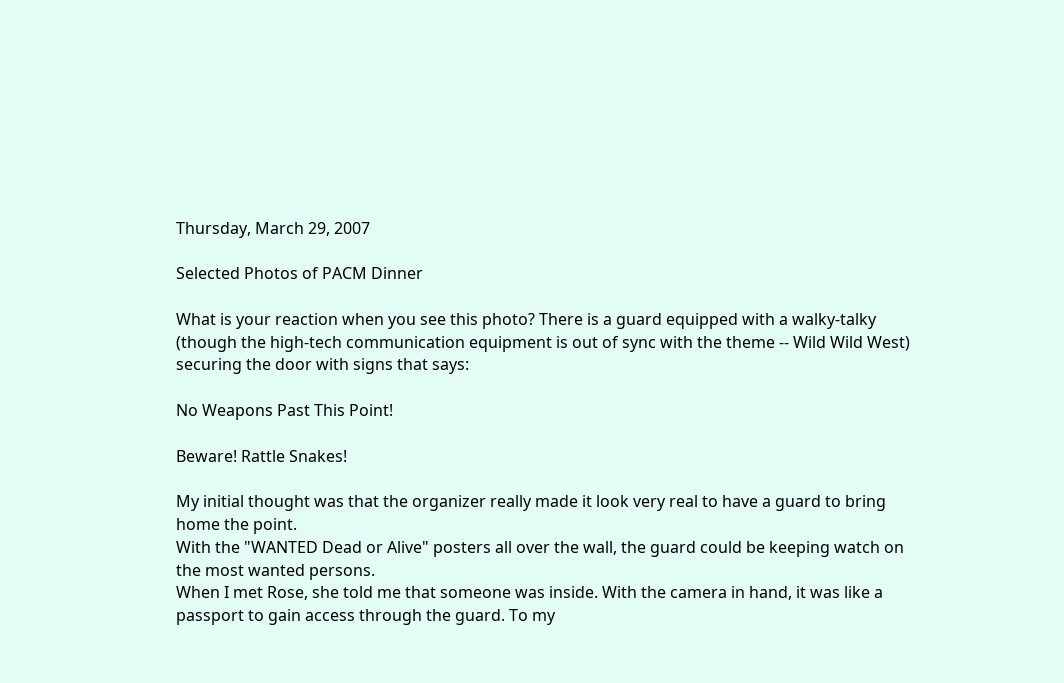Thursday, March 29, 2007

Selected Photos of PACM Dinner

What is your reaction when you see this photo? There is a guard equipped with a walky-talky (though the high-tech communication equipment is out of sync with the theme -- Wild Wild West) securing the door with signs that says:

No Weapons Past This Point!

Beware! Rattle Snakes!

My initial thought was that the organizer really made it look very real to have a guard to bring home the point.
With the "WANTED Dead or Alive" posters all over the wall, the guard could be keeping watch on the most wanted persons.
When I met Rose, she told me that someone was inside. With the camera in hand, it was like a passport to gain access through the guard. To my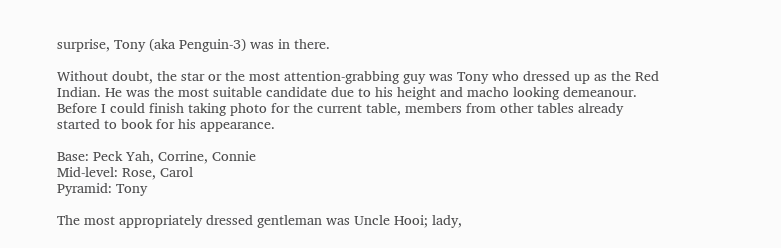surprise, Tony (aka Penguin-3) was in there.

Without doubt, the star or the most attention-grabbing guy was Tony who dressed up as the Red Indian. He was the most suitable candidate due to his height and macho looking demeanour. Before I could finish taking photo for the current table, members from other tables already started to book for his appearance.

Base: Peck Yah, Corrine, Connie
Mid-level: Rose, Carol
Pyramid: Tony

The most appropriately dressed gentleman was Uncle Hooi; lady,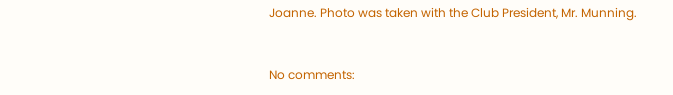Joanne. Photo was taken with the Club President, Mr. Munning.


No comments: